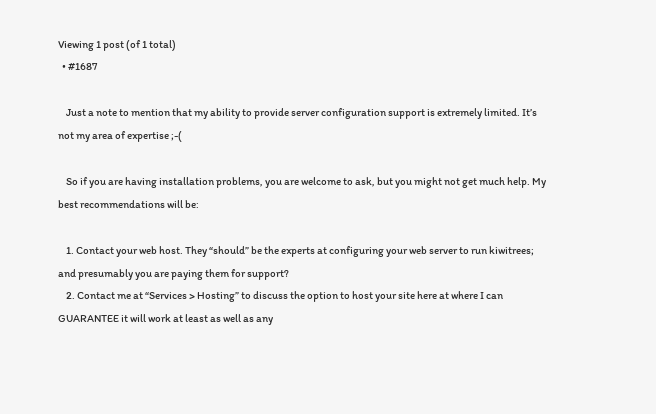Viewing 1 post (of 1 total)
  • #1687

    Just a note to mention that my ability to provide server configuration support is extremely limited. It’s not my area of expertise ;-(

    So if you are having installation problems, you are welcome to ask, but you might not get much help. My best recommendations will be:

    1. Contact your web host. They “should” be the experts at configuring your web server to run kiwitrees; and presumably you are paying them for support?
    2. Contact me at “Services > Hosting” to discuss the option to host your site here at where I can GUARANTEE it will work at least as well as any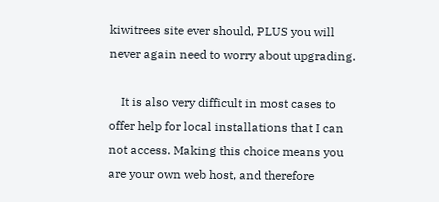kiwitrees site ever should, PLUS you will never again need to worry about upgrading.

    It is also very difficult in most cases to offer help for local installations that I can not access. Making this choice means you are your own web host, and therefore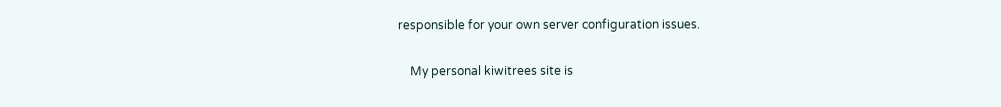responsible for your own server configuration issues.

    My personal kiwitrees site is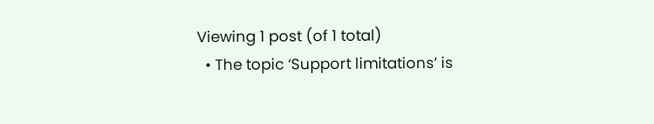Viewing 1 post (of 1 total)
  • The topic ‘Support limitations’ is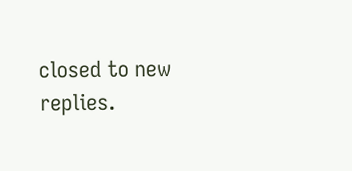closed to new replies.